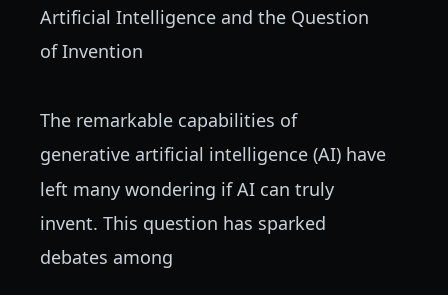Artificial Intelligence and the Question of Invention

The remarkable capabilities of generative artificial intelligence (AI) have left many wondering if AI can truly invent. This question has sparked debates among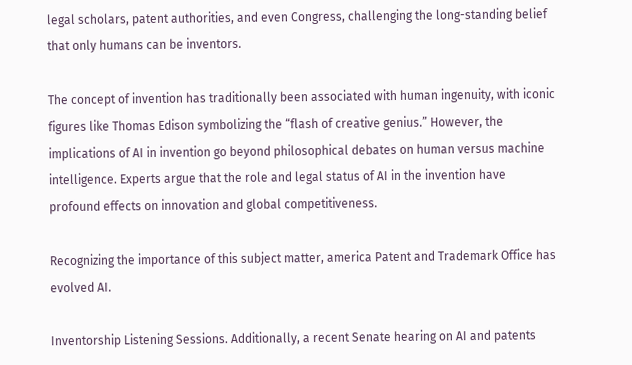legal scholars, patent authorities, and even Congress, challenging the long-standing belief that only humans can be inventors.

The concept of invention has traditionally been associated with human ingenuity, with iconic figures like Thomas Edison symbolizing the “flash of creative genius.” However, the implications of AI in invention go beyond philosophical debates on human versus machine intelligence. Experts argue that the role and legal status of AI in the invention have profound effects on innovation and global competitiveness.

Recognizing the importance of this subject matter, america Patent and Trademark Office has evolved AI.

Inventorship Listening Sessions. Additionally, a recent Senate hearing on AI and patents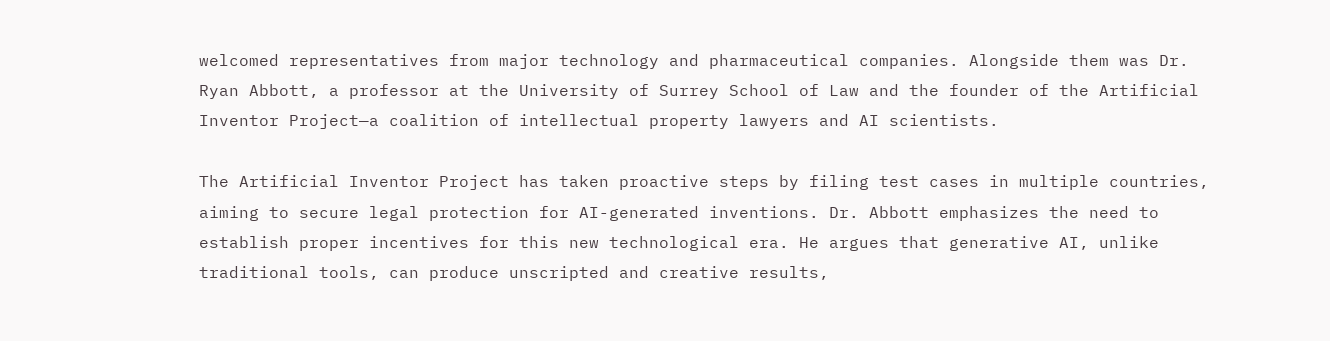welcomed representatives from major technology and pharmaceutical companies. Alongside them was Dr. Ryan Abbott, a professor at the University of Surrey School of Law and the founder of the Artificial Inventor Project—a coalition of intellectual property lawyers and AI scientists.

The Artificial Inventor Project has taken proactive steps by filing test cases in multiple countries, aiming to secure legal protection for AI-generated inventions. Dr. Abbott emphasizes the need to establish proper incentives for this new technological era. He argues that generative AI, unlike traditional tools, can produce unscripted and creative results,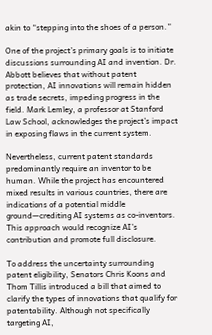akin to “stepping into the shoes of a person.”

One of the project’s primary goals is to initiate discussions surrounding AI and invention. Dr. Abbott believes that without patent protection, AI innovations will remain hidden as trade secrets, impeding progress in the field. Mark Lemley, a professor at Stanford Law School, acknowledges the project’s impact in exposing flaws in the current system.

Nevertheless, current patent standards predominantly require an inventor to be human. While the project has encountered mixed results in various countries, there are indications of a potential middle ground—crediting AI systems as co-inventors. This approach would recognize AI’s contribution and promote full disclosure.

To address the uncertainty surrounding patent eligibility, Senators Chris Koons and Thom Tillis introduced a bill that aimed to clarify the types of innovations that qualify for patentability. Although not specifically targeting AI,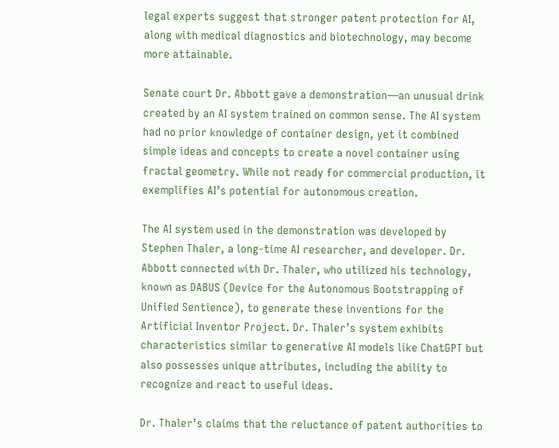legal experts suggest that stronger patent protection for AI, along with medical diagnostics and biotechnology, may become more attainable.

Senate court Dr. Abbott gave a demonstration—an unusual drink created by an AI system trained on common sense. The AI system had no prior knowledge of container design, yet it combined simple ideas and concepts to create a novel container using fractal geometry. While not ready for commercial production, it exemplifies AI’s potential for autonomous creation.

The AI system used in the demonstration was developed by Stephen Thaler, a long-time AI researcher, and developer. Dr. Abbott connected with Dr. Thaler, who utilized his technology, known as DABUS (Device for the Autonomous Bootstrapping of Unified Sentience), to generate these inventions for the Artificial Inventor Project. Dr. Thaler’s system exhibits characteristics similar to generative AI models like ChatGPT but also possesses unique attributes, including the ability to recognize and react to useful ideas.

Dr. Thaler’s claims that the reluctance of patent authorities to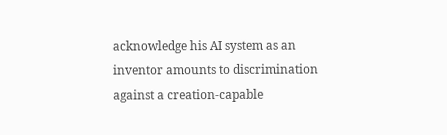acknowledge his AI system as an inventor amounts to discrimination against a creation-capable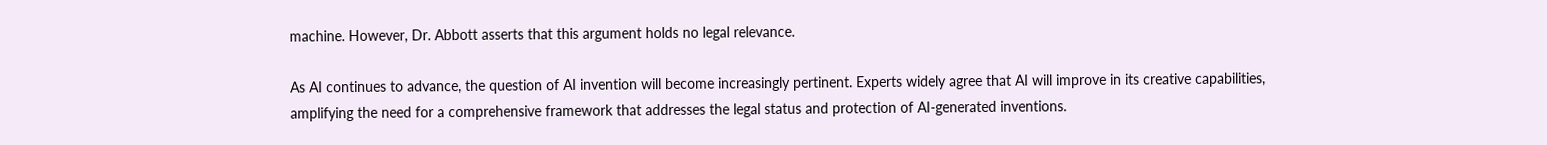machine. However, Dr. Abbott asserts that this argument holds no legal relevance.

As AI continues to advance, the question of AI invention will become increasingly pertinent. Experts widely agree that AI will improve in its creative capabilities, amplifying the need for a comprehensive framework that addresses the legal status and protection of AI-generated inventions.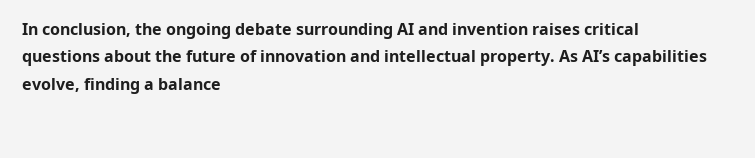In conclusion, the ongoing debate surrounding AI and invention raises critical questions about the future of innovation and intellectual property. As AI’s capabilities evolve, finding a balance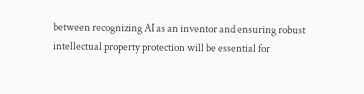between recognizing AI as an inventor and ensuring robust intellectual property protection will be essential for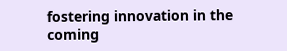fostering innovation in the coming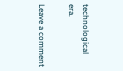technological era.

Leave a comment